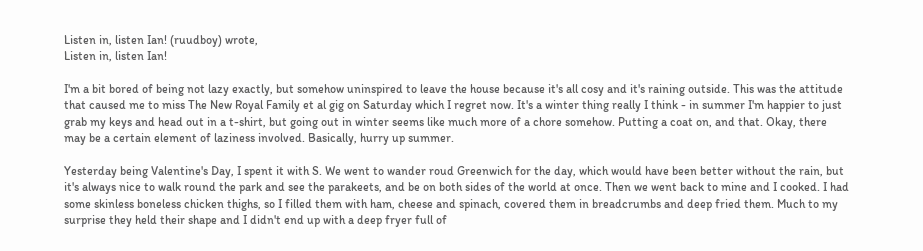Listen in, listen Ian! (ruudboy) wrote,
Listen in, listen Ian!

I'm a bit bored of being not lazy exactly, but somehow uninspired to leave the house because it's all cosy and it's raining outside. This was the attitude that caused me to miss The New Royal Family et al gig on Saturday which I regret now. It's a winter thing really I think - in summer I'm happier to just grab my keys and head out in a t-shirt, but going out in winter seems like much more of a chore somehow. Putting a coat on, and that. Okay, there may be a certain element of laziness involved. Basically, hurry up summer.

Yesterday being Valentine's Day, I spent it with S. We went to wander roud Greenwich for the day, which would have been better without the rain, but it's always nice to walk round the park and see the parakeets, and be on both sides of the world at once. Then we went back to mine and I cooked. I had some skinless boneless chicken thighs, so I filled them with ham, cheese and spinach, covered them in breadcrumbs and deep fried them. Much to my surprise they held their shape and I didn't end up with a deep fryer full of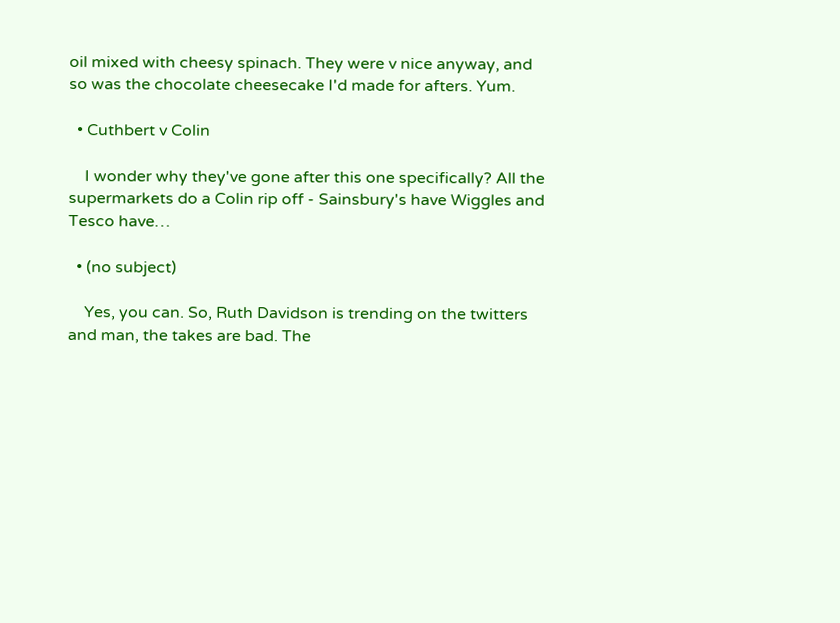oil mixed with cheesy spinach. They were v nice anyway, and so was the chocolate cheesecake I'd made for afters. Yum.

  • Cuthbert v Colin

    I wonder why they've gone after this one specifically? All the supermarkets do a Colin rip off - Sainsbury's have Wiggles and Tesco have…

  • (no subject)

    Yes, you can. So, Ruth Davidson is trending on the twitters and man, the takes are bad. The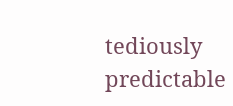tediously predictable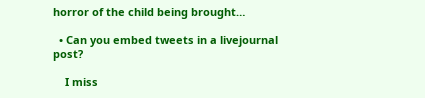horror of the child being brought…

  • Can you embed tweets in a livejournal post?

    I miss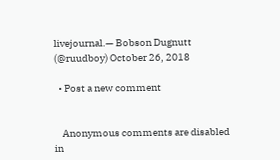livejournal.— Bobson Dugnutt (@ruudboy) October 26, 2018

  • Post a new comment


    Anonymous comments are disabled in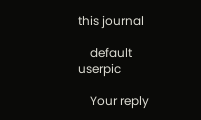this journal

    default userpic

    Your reply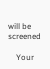will be screened

    Your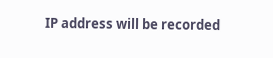IP address will be recorded